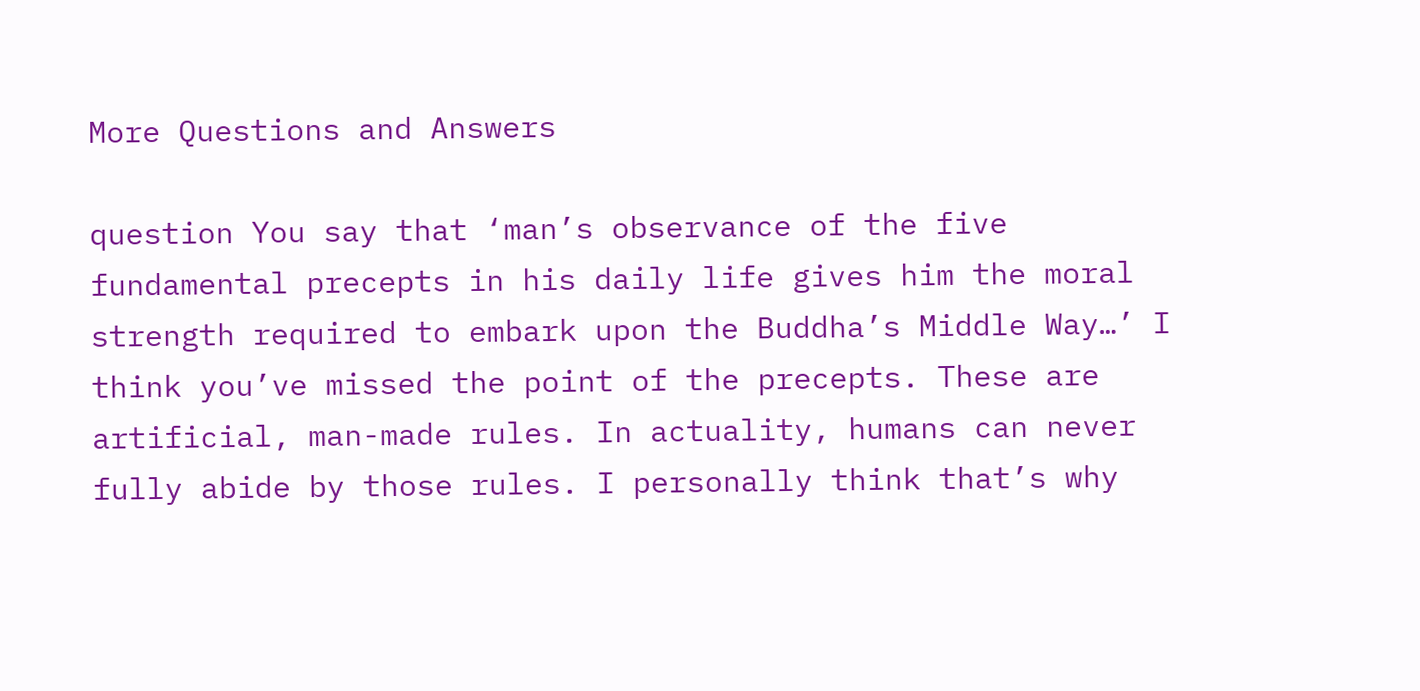More Questions and Answers

question You say that ‘man’s observance of the five fundamental precepts in his daily life gives him the moral strength required to embark upon the Buddha’s Middle Way…’ I think you’ve missed the point of the precepts. These are artificial, man-made rules. In actuality, humans can never fully abide by those rules. I personally think that’s why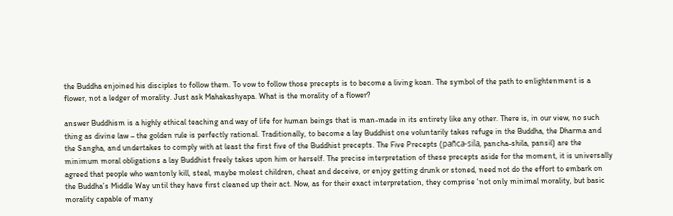the Buddha enjoined his disciples to follow them. To vow to follow those precepts is to become a living koan. The symbol of the path to enlightenment is a flower, not a ledger of morality. Just ask Mahakashyapa. What is the morality of a flower?

answer Buddhism is a highly ethical teaching and way of life for human beings that is man-made in its entirety like any other. There is, in our view, no such thing as divine law – the golden rule is perfectly rational. Traditionally, to become a lay Buddhist one voluntarily takes refuge in the Buddha, the Dharma and the Sangha, and undertakes to comply with at least the first five of the Buddhist precepts. The Five Precepts (pañca-sila, pancha-shila, pansil) are the minimum moral obligations a lay Buddhist freely takes upon him or herself. The precise interpretation of these precepts aside for the moment, it is universally agreed that people who wantonly kill, steal, maybe molest children, cheat and deceive, or enjoy getting drunk or stoned, need not do the effort to embark on the Buddha’s Middle Way until they have first cleaned up their act. Now, as for their exact interpretation, they comprise ‘not only minimal morality, but basic morality capable of many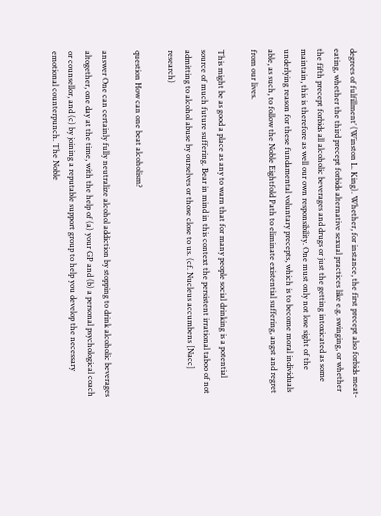degrees of fulfillment’ (Winston L. King). Whether, for instance, the first precept also forbids meat-eating, whether the third precept forbids alternative sexual practices like e.g. swinging, or whether the fifth precept forbids all alcoholic beverages and drugs or just the getting intoxicated as some maintain, this is therefore as well our own responsibility. One must only not lose sight of the underlying reason for these fundamental voluntary precepts, which is to become moral individuals able, as such, to follow the Noble Eightfold Path to eliminate existential suffering, angst and regret from our lives.

This might be as good a place as any to warn that for many people social drinking is a potential source of much future suffering. Bear in mind in this context the persistent irrational taboo of not admitting to alcohol abuse by ourselves or those close to us. (cf. Nucleus accumbens [Nacc] research)

question How can one beat alcoholism?

answer One can certainly fully neutralize alcohol addiction by stopping to drink alcoholic beverages altogether, one day at the time, with the help of (a) your GP and (b) a personal psychological coach or counsellor, and (c) by joining a reputable support group to help you develop the necessary emotional counterpunch. The Noble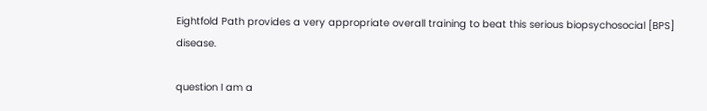Eightfold Path provides a very appropriate overall training to beat this serious biopsychosocial [BPS] disease.

question I am a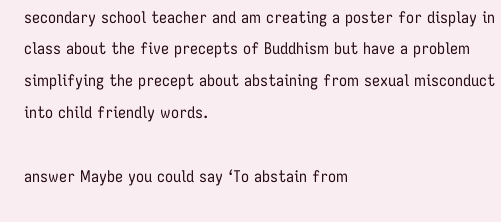secondary school teacher and am creating a poster for display in class about the five precepts of Buddhism but have a problem simplifying the precept about abstaining from sexual misconduct into child friendly words.

answer Maybe you could say ‘To abstain from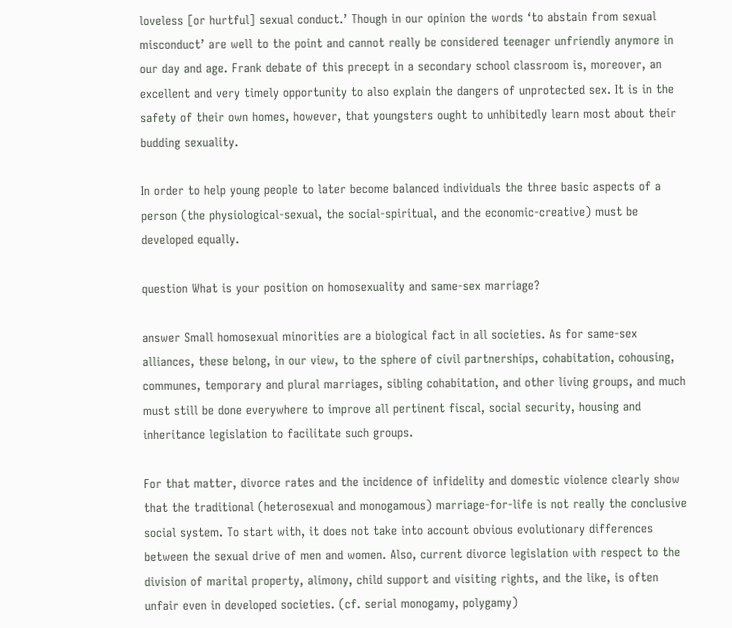loveless [or hurtful] sexual conduct.’ Though in our opinion the words ‘to abstain from sexual misconduct’ are well to the point and cannot really be considered teenager unfriendly anymore in our day and age. Frank debate of this precept in a secondary school classroom is, moreover, an excellent and very timely opportunity to also explain the dangers of unprotected sex. It is in the safety of their own homes, however, that youngsters ought to unhibitedly learn most about their budding sexuality.

In order to help young people to later become balanced individuals the three basic aspects of a person (the physiological-sexual, the social-spiritual, and the economic-creative) must be developed equally.

question What is your position on homosexuality and same-sex marriage?

answer Small homosexual minorities are a biological fact in all societies. As for same-sex alliances, these belong, in our view, to the sphere of civil partnerships, cohabitation, cohousing, communes, temporary and plural marriages, sibling cohabitation, and other living groups, and much must still be done everywhere to improve all pertinent fiscal, social security, housing and inheritance legislation to facilitate such groups.

For that matter, divorce rates and the incidence of infidelity and domestic violence clearly show that the traditional (heterosexual and monogamous) marriage-for-life is not really the conclusive social system. To start with, it does not take into account obvious evolutionary differences between the sexual drive of men and women. Also, current divorce legislation with respect to the division of marital property, alimony, child support and visiting rights, and the like, is often unfair even in developed societies. (cf. serial monogamy, polygamy)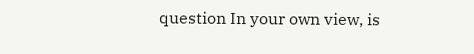question In your own view, is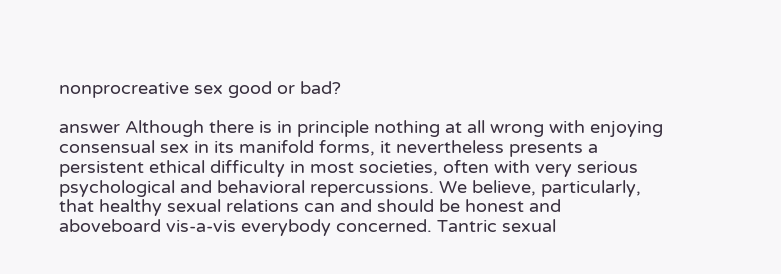nonprocreative sex good or bad?

answer Although there is in principle nothing at all wrong with enjoying consensual sex in its manifold forms, it nevertheless presents a persistent ethical difficulty in most societies, often with very serious psychological and behavioral repercussions. We believe, particularly, that healthy sexual relations can and should be honest and aboveboard vis-a-vis everybody concerned. Tantric sexual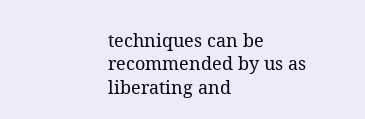techniques can be recommended by us as liberating and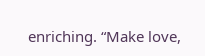enriching. “Make love,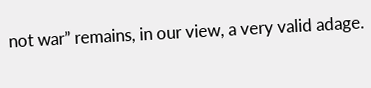not war” remains, in our view, a very valid adage.